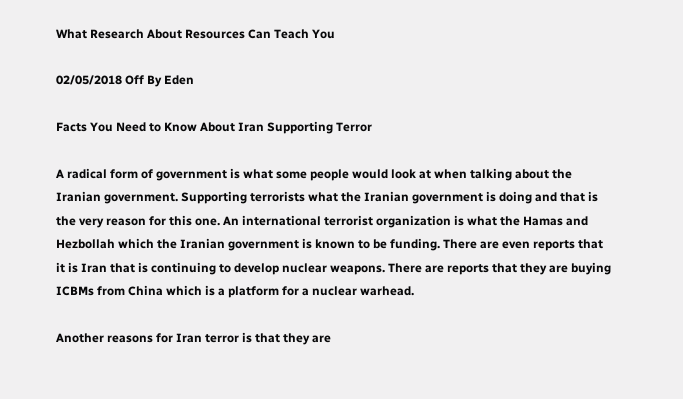What Research About Resources Can Teach You

02/05/2018 Off By Eden

Facts You Need to Know About Iran Supporting Terror

A radical form of government is what some people would look at when talking about the Iranian government. Supporting terrorists what the Iranian government is doing and that is the very reason for this one. An international terrorist organization is what the Hamas and Hezbollah which the Iranian government is known to be funding. There are even reports that it is Iran that is continuing to develop nuclear weapons. There are reports that they are buying ICBMs from China which is a platform for a nuclear warhead.

Another reasons for Iran terror is that they are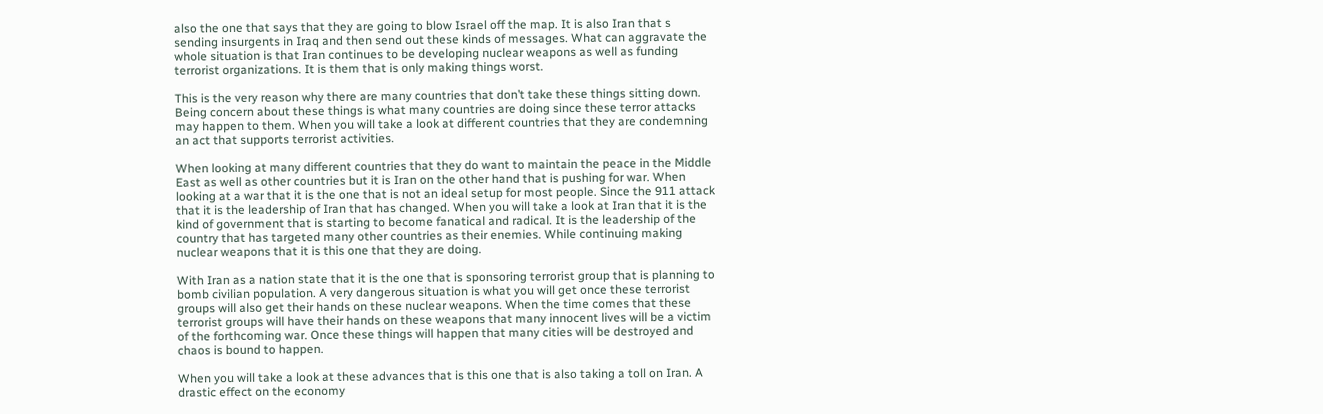also the one that says that they are going to blow Israel off the map. It is also Iran that s sending insurgents in Iraq and then send out these kinds of messages. What can aggravate the whole situation is that Iran continues to be developing nuclear weapons as well as funding terrorist organizations. It is them that is only making things worst.

This is the very reason why there are many countries that don’t take these things sitting down. Being concern about these things is what many countries are doing since these terror attacks may happen to them. When you will take a look at different countries that they are condemning an act that supports terrorist activities.

When looking at many different countries that they do want to maintain the peace in the Middle East as well as other countries but it is Iran on the other hand that is pushing for war. When looking at a war that it is the one that is not an ideal setup for most people. Since the 911 attack that it is the leadership of Iran that has changed. When you will take a look at Iran that it is the kind of government that is starting to become fanatical and radical. It is the leadership of the country that has targeted many other countries as their enemies. While continuing making nuclear weapons that it is this one that they are doing.

With Iran as a nation state that it is the one that is sponsoring terrorist group that is planning to bomb civilian population. A very dangerous situation is what you will get once these terrorist groups will also get their hands on these nuclear weapons. When the time comes that these terrorist groups will have their hands on these weapons that many innocent lives will be a victim of the forthcoming war. Once these things will happen that many cities will be destroyed and chaos is bound to happen.

When you will take a look at these advances that is this one that is also taking a toll on Iran. A drastic effect on the economy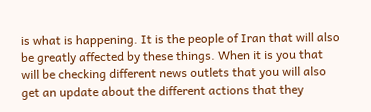is what is happening. It is the people of Iran that will also be greatly affected by these things. When it is you that will be checking different news outlets that you will also get an update about the different actions that they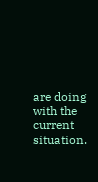are doing with the current situation.